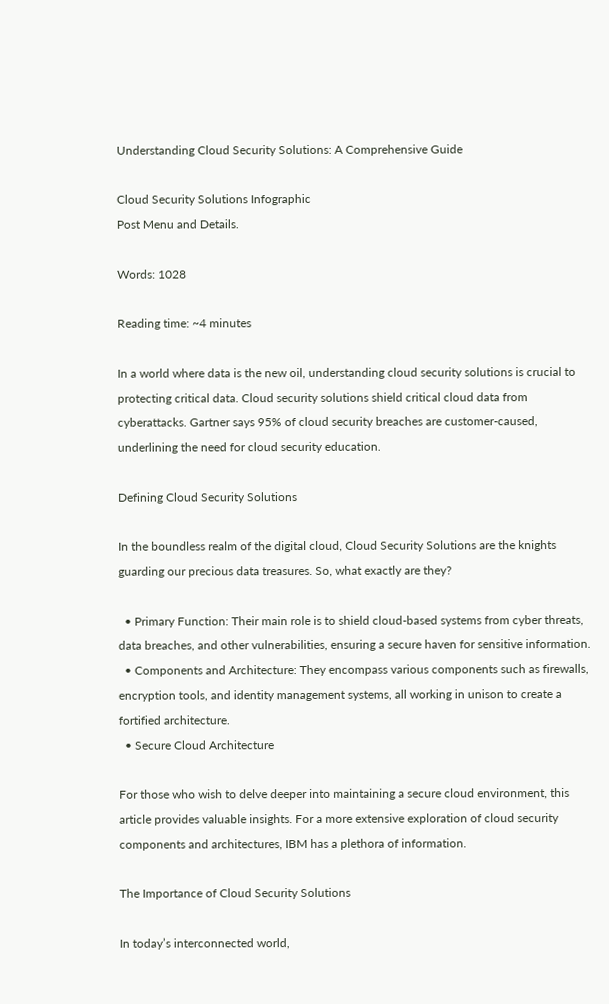Understanding Cloud Security Solutions: A Comprehensive Guide

Cloud Security Solutions Infographic
Post Menu and Details.

Words: 1028

Reading time: ~4 minutes

In a world where data is the new oil, understanding cloud security solutions is crucial to protecting critical data. Cloud security solutions shield critical cloud data from cyberattacks. Gartner says 95% of cloud security breaches are customer-caused, underlining the need for cloud security education.

Defining Cloud Security Solutions

In the boundless realm of the digital cloud, Cloud Security Solutions are the knights guarding our precious data treasures. So, what exactly are they?

  • Primary Function: Their main role is to shield cloud-based systems from cyber threats, data breaches, and other vulnerabilities, ensuring a secure haven for sensitive information.
  • Components and Architecture: They encompass various components such as firewalls, encryption tools, and identity management systems, all working in unison to create a fortified architecture.
  • Secure Cloud Architecture

For those who wish to delve deeper into maintaining a secure cloud environment, this article provides valuable insights. For a more extensive exploration of cloud security components and architectures, IBM has a plethora of information.

The Importance of Cloud Security Solutions

In today’s interconnected world,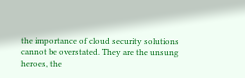the importance of cloud security solutions cannot be overstated. They are the unsung heroes, the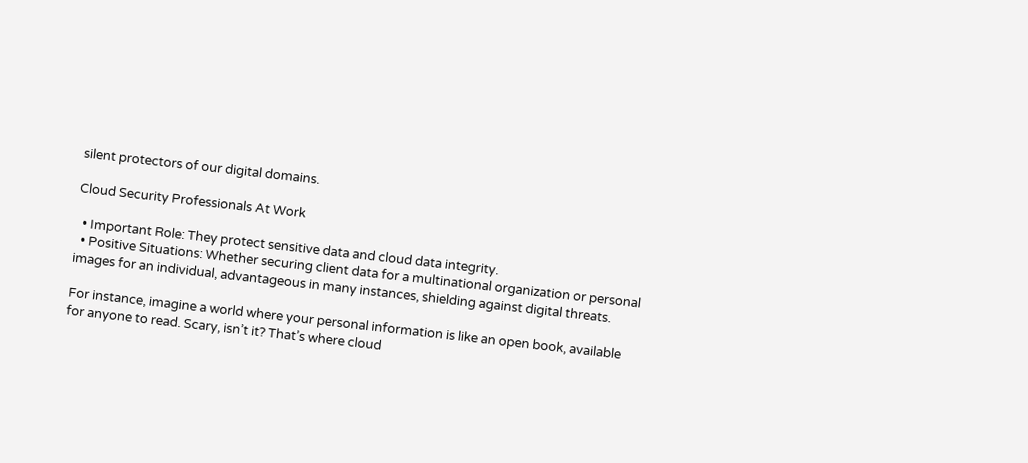silent protectors of our digital domains.

Cloud Security Professionals At Work

  • Important Role: They protect sensitive data and cloud data integrity.
  • Positive Situations: Whether securing client data for a multinational organization or personal images for an individual, advantageous in many instances, shielding against digital threats.

For instance, imagine a world where your personal information is like an open book, available for anyone to read. Scary, isn’t it? That’s where cloud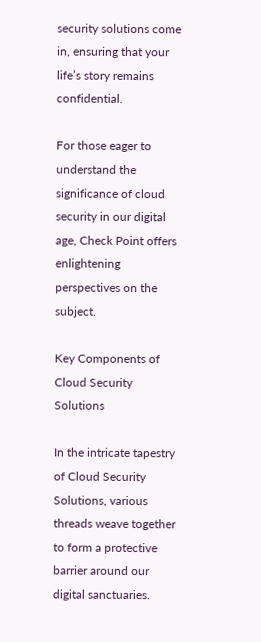security solutions come in, ensuring that your life’s story remains confidential.

For those eager to understand the significance of cloud security in our digital age, Check Point offers enlightening perspectives on the subject.

Key Components of Cloud Security Solutions

In the intricate tapestry of Cloud Security Solutions, various threads weave together to form a protective barrier around our digital sanctuaries.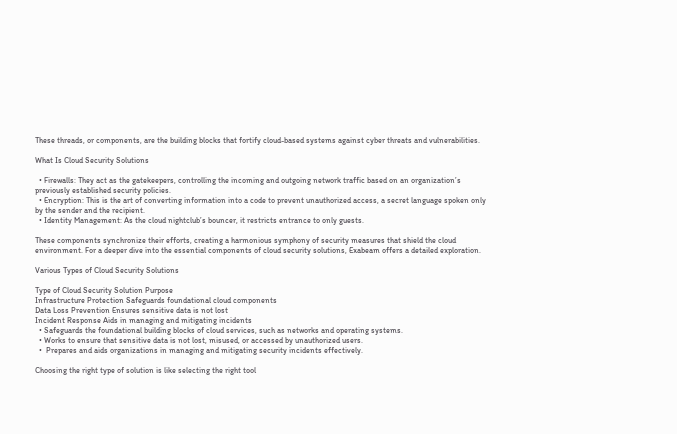These threads, or components, are the building blocks that fortify cloud-based systems against cyber threats and vulnerabilities.

What Is Cloud Security Solutions

  • Firewalls: They act as the gatekeepers, controlling the incoming and outgoing network traffic based on an organization’s previously established security policies.
  • Encryption: This is the art of converting information into a code to prevent unauthorized access, a secret language spoken only by the sender and the recipient.
  • Identity Management: As the cloud nightclub’s bouncer, it restricts entrance to only guests.

These components synchronize their efforts, creating a harmonious symphony of security measures that shield the cloud environment. For a deeper dive into the essential components of cloud security solutions, Exabeam offers a detailed exploration.

Various Types of Cloud Security Solutions

Type of Cloud Security Solution Purpose
Infrastructure Protection Safeguards foundational cloud components
Data Loss Prevention Ensures sensitive data is not lost
Incident Response Aids in managing and mitigating incidents
  • Safeguards the foundational building blocks of cloud services, such as networks and operating systems.
  • Works to ensure that sensitive data is not lost, misused, or accessed by unauthorized users.
  •  Prepares and aids organizations in managing and mitigating security incidents effectively.

Choosing the right type of solution is like selecting the right tool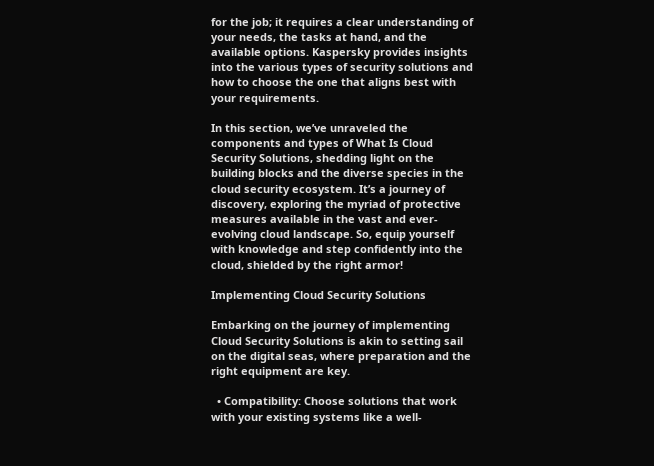for the job; it requires a clear understanding of your needs, the tasks at hand, and the available options. Kaspersky provides insights into the various types of security solutions and how to choose the one that aligns best with your requirements.

In this section, we’ve unraveled the components and types of What Is Cloud Security Solutions, shedding light on the building blocks and the diverse species in the cloud security ecosystem. It’s a journey of discovery, exploring the myriad of protective measures available in the vast and ever-evolving cloud landscape. So, equip yourself with knowledge and step confidently into the cloud, shielded by the right armor!

Implementing Cloud Security Solutions

Embarking on the journey of implementing Cloud Security Solutions is akin to setting sail on the digital seas, where preparation and the right equipment are key.

  • Compatibility: Choose solutions that work with your existing systems like a well-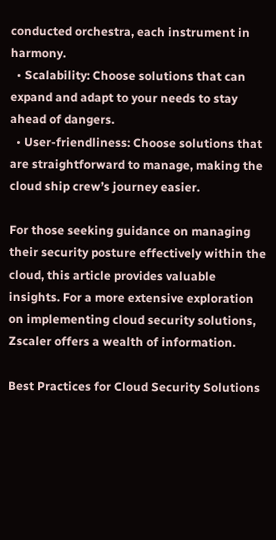conducted orchestra, each instrument in harmony.
  • Scalability: Choose solutions that can expand and adapt to your needs to stay ahead of dangers.
  • User-friendliness: Choose solutions that are straightforward to manage, making the cloud ship crew’s journey easier.

For those seeking guidance on managing their security posture effectively within the cloud, this article provides valuable insights. For a more extensive exploration on implementing cloud security solutions, Zscaler offers a wealth of information.

Best Practices for Cloud Security Solutions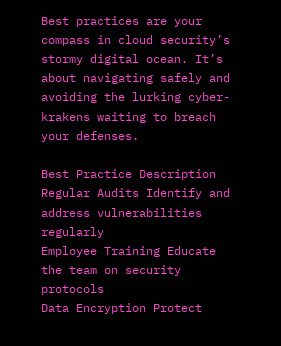Best practices are your compass in cloud security’s stormy digital ocean. It’s about navigating safely and avoiding the lurking cyber-krakens waiting to breach your defenses.

Best Practice Description
Regular Audits Identify and address vulnerabilities regularly
Employee Training Educate the team on security protocols
Data Encryption Protect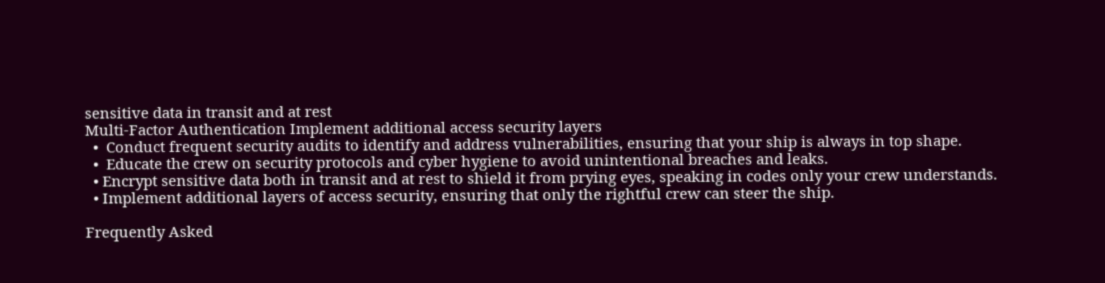sensitive data in transit and at rest
Multi-Factor Authentication Implement additional access security layers
  •  Conduct frequent security audits to identify and address vulnerabilities, ensuring that your ship is always in top shape.
  •  Educate the crew on security protocols and cyber hygiene to avoid unintentional breaches and leaks.
  • Encrypt sensitive data both in transit and at rest to shield it from prying eyes, speaking in codes only your crew understands.
  • Implement additional layers of access security, ensuring that only the rightful crew can steer the ship.

Frequently Asked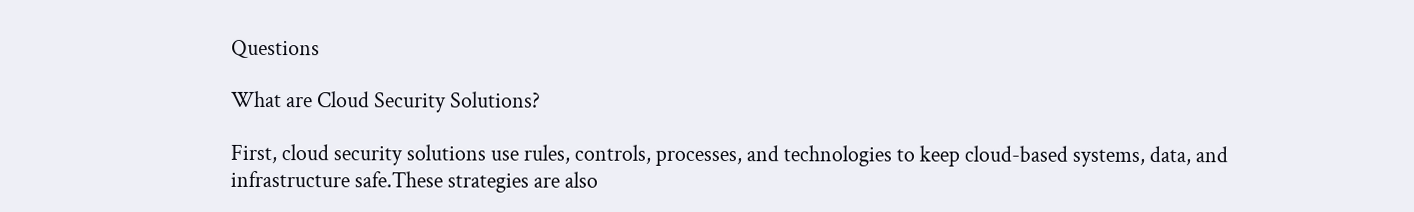Questions

What are Cloud Security Solutions?

First, cloud security solutions use rules, controls, processes, and technologies to keep cloud-based systems, data, and infrastructure safe.These strategies are also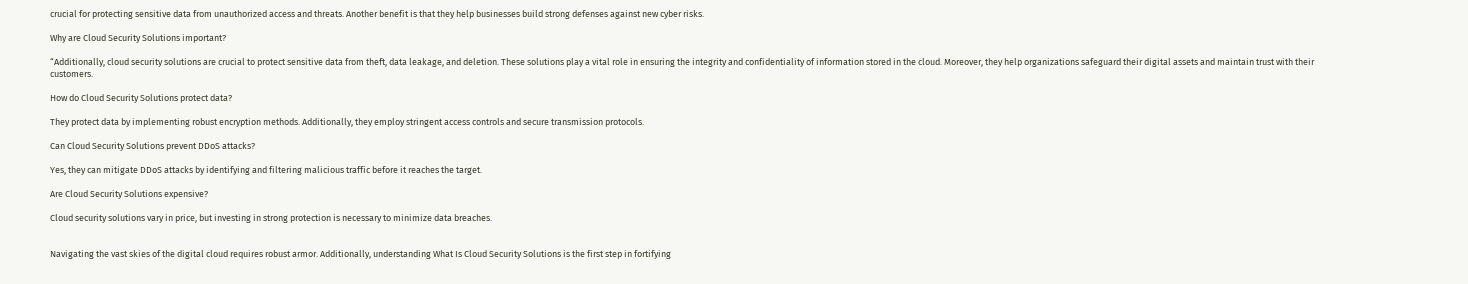crucial for protecting sensitive data from unauthorized access and threats. Another benefit is that they help businesses build strong defenses against new cyber risks.

Why are Cloud Security Solutions important?

“Additionally, cloud security solutions are crucial to protect sensitive data from theft, data leakage, and deletion. These solutions play a vital role in ensuring the integrity and confidentiality of information stored in the cloud. Moreover, they help organizations safeguard their digital assets and maintain trust with their customers.

How do Cloud Security Solutions protect data?

They protect data by implementing robust encryption methods. Additionally, they employ stringent access controls and secure transmission protocols.

Can Cloud Security Solutions prevent DDoS attacks?

Yes, they can mitigate DDoS attacks by identifying and filtering malicious traffic before it reaches the target.

Are Cloud Security Solutions expensive?

Cloud security solutions vary in price, but investing in strong protection is necessary to minimize data breaches.


Navigating the vast skies of the digital cloud requires robust armor. Additionally, understanding What Is Cloud Security Solutions is the first step in fortifying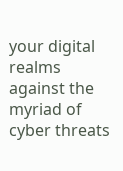your digital realms against the myriad of cyber threats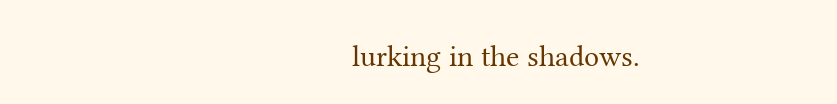lurking in the shadows.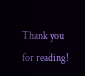Thank you for reading!